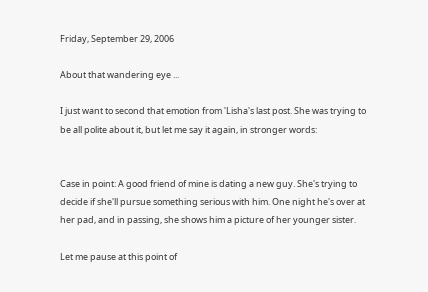Friday, September 29, 2006

About that wandering eye ...

I just want to second that emotion from 'Lisha's last post. She was trying to be all polite about it, but let me say it again, in stronger words:


Case in point: A good friend of mine is dating a new guy. She's trying to decide if she'll pursue something serious with him. One night he's over at her pad, and in passing, she shows him a picture of her younger sister.

Let me pause at this point of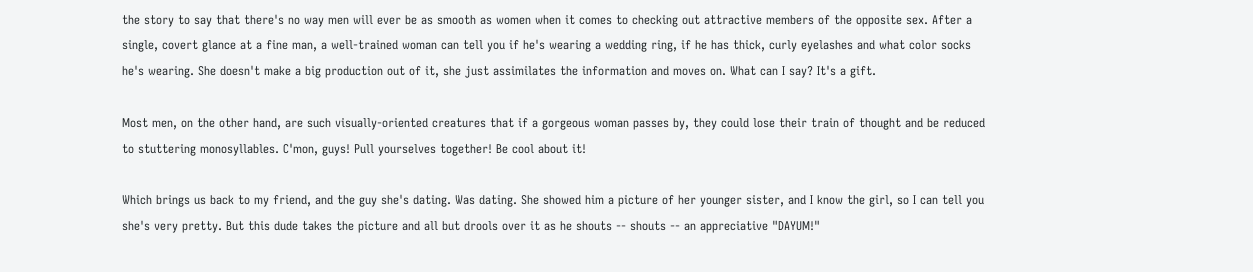the story to say that there's no way men will ever be as smooth as women when it comes to checking out attractive members of the opposite sex. After a single, covert glance at a fine man, a well-trained woman can tell you if he's wearing a wedding ring, if he has thick, curly eyelashes and what color socks he's wearing. She doesn't make a big production out of it, she just assimilates the information and moves on. What can I say? It's a gift.

Most men, on the other hand, are such visually-oriented creatures that if a gorgeous woman passes by, they could lose their train of thought and be reduced to stuttering monosyllables. C'mon, guys! Pull yourselves together! Be cool about it!

Which brings us back to my friend, and the guy she's dating. Was dating. She showed him a picture of her younger sister, and I know the girl, so I can tell you she's very pretty. But this dude takes the picture and all but drools over it as he shouts -- shouts -- an appreciative "DAYUM!"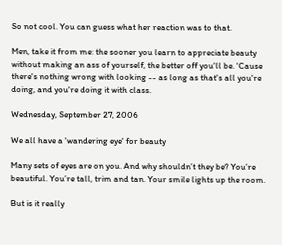So not cool. You can guess what her reaction was to that.

Men, take it from me: the sooner you learn to appreciate beauty without making an ass of yourself, the better off you'll be. 'Cause there's nothing wrong with looking -- as long as that's all you're doing, and you're doing it with class.

Wednesday, September 27, 2006

We all have a 'wandering eye' for beauty

Many sets of eyes are on you. And why shouldn’t they be? You’re beautiful. You’re tall, trim and tan. Your smile lights up the room.

But is it really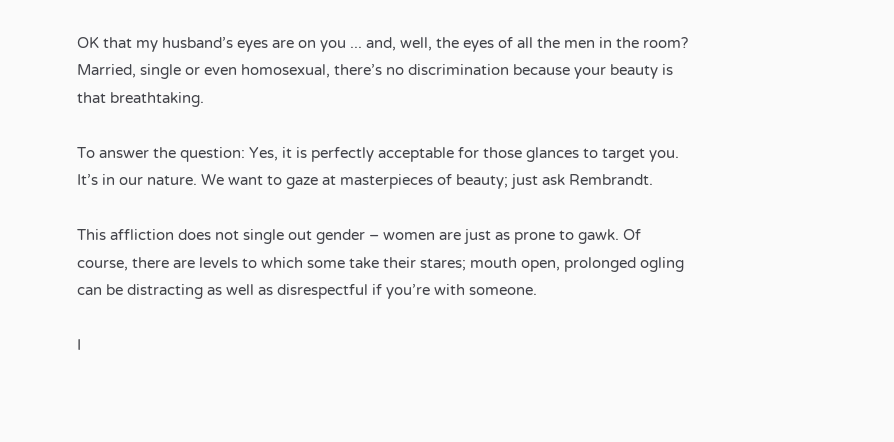OK that my husband’s eyes are on you ... and, well, the eyes of all the men in the room? Married, single or even homosexual, there’s no discrimination because your beauty is that breathtaking.

To answer the question: Yes, it is perfectly acceptable for those glances to target you. It’s in our nature. We want to gaze at masterpieces of beauty; just ask Rembrandt.

This affliction does not single out gender – women are just as prone to gawk. Of course, there are levels to which some take their stares; mouth open, prolonged ogling can be distracting as well as disrespectful if you’re with someone.

I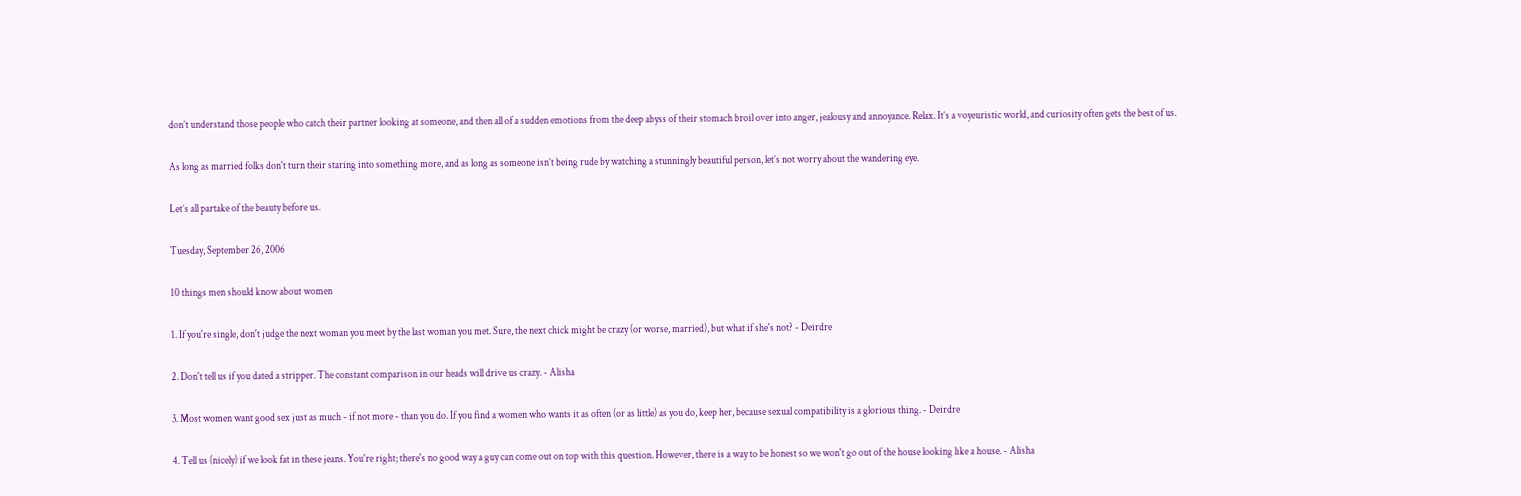don’t understand those people who catch their partner looking at someone, and then all of a sudden emotions from the deep abyss of their stomach broil over into anger, jealousy and annoyance. Relax. It’s a voyeuristic world, and curiosity often gets the best of us.

As long as married folks don't turn their staring into something more, and as long as someone isn’t being rude by watching a stunningly beautiful person, let’s not worry about the wandering eye.

Let’s all partake of the beauty before us.

Tuesday, September 26, 2006

10 things men should know about women

1. If you're single, don't judge the next woman you meet by the last woman you met. Sure, the next chick might be crazy (or worse, married), but what if she's not? - Deirdre

2. Don't tell us if you dated a stripper. The constant comparison in our heads will drive us crazy. - Alisha

3. Most women want good sex just as much - if not more - than you do. If you find a women who wants it as often (or as little) as you do, keep her, because sexual compatibility is a glorious thing. - Deirdre

4. Tell us (nicely) if we look fat in these jeans. You're right; there's no good way a guy can come out on top with this question. However, there is a way to be honest so we won't go out of the house looking like a house. - Alisha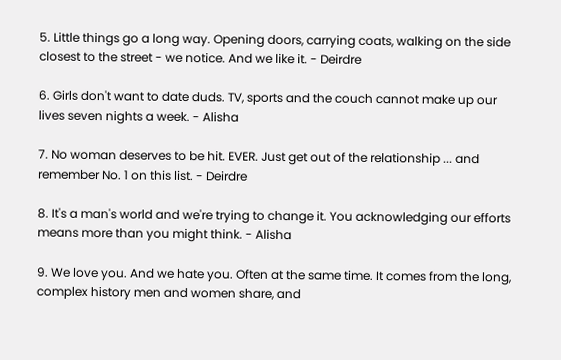5. Little things go a long way. Opening doors, carrying coats, walking on the side closest to the street - we notice. And we like it. - Deirdre

6. Girls don't want to date duds. TV, sports and the couch cannot make up our lives seven nights a week. - Alisha

7. No woman deserves to be hit. EVER. Just get out of the relationship ... and remember No. 1 on this list. - Deirdre

8. It's a man's world and we're trying to change it. You acknowledging our efforts means more than you might think. - Alisha

9. We love you. And we hate you. Often at the same time. It comes from the long, complex history men and women share, and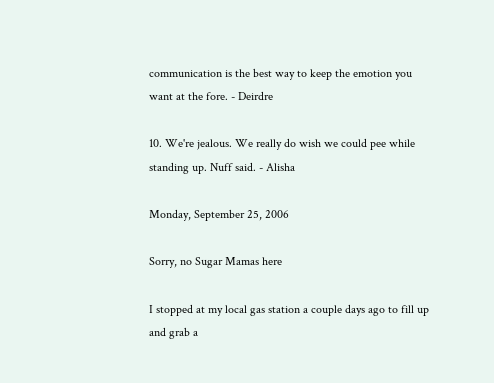communication is the best way to keep the emotion you want at the fore. - Deirdre

10. We're jealous. We really do wish we could pee while standing up. Nuff said. - Alisha

Monday, September 25, 2006

Sorry, no Sugar Mamas here

I stopped at my local gas station a couple days ago to fill up and grab a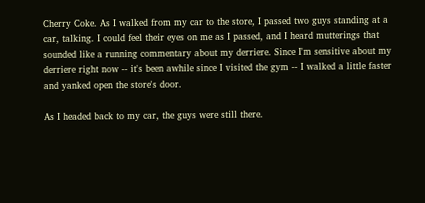Cherry Coke. As I walked from my car to the store, I passed two guys standing at a car, talking. I could feel their eyes on me as I passed, and I heard mutterings that sounded like a running commentary about my derriere. Since I'm sensitive about my derriere right now -- it's been awhile since I visited the gym -- I walked a little faster and yanked open the store's door.

As I headed back to my car, the guys were still there.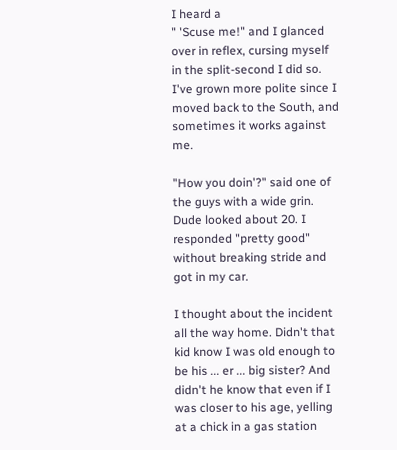I heard a
" 'Scuse me!" and I glanced over in reflex, cursing myself in the split-second I did so. I've grown more polite since I moved back to the South, and sometimes it works against me.

"How you doin'?" said one of the guys with a wide grin. Dude looked about 20. I responded "pretty good" without breaking stride and got in my car.

I thought about the incident all the way home. Didn't that kid know I was old enough to be his ... er ... big sister? And didn't he know that even if I was closer to his age, yelling at a chick in a gas station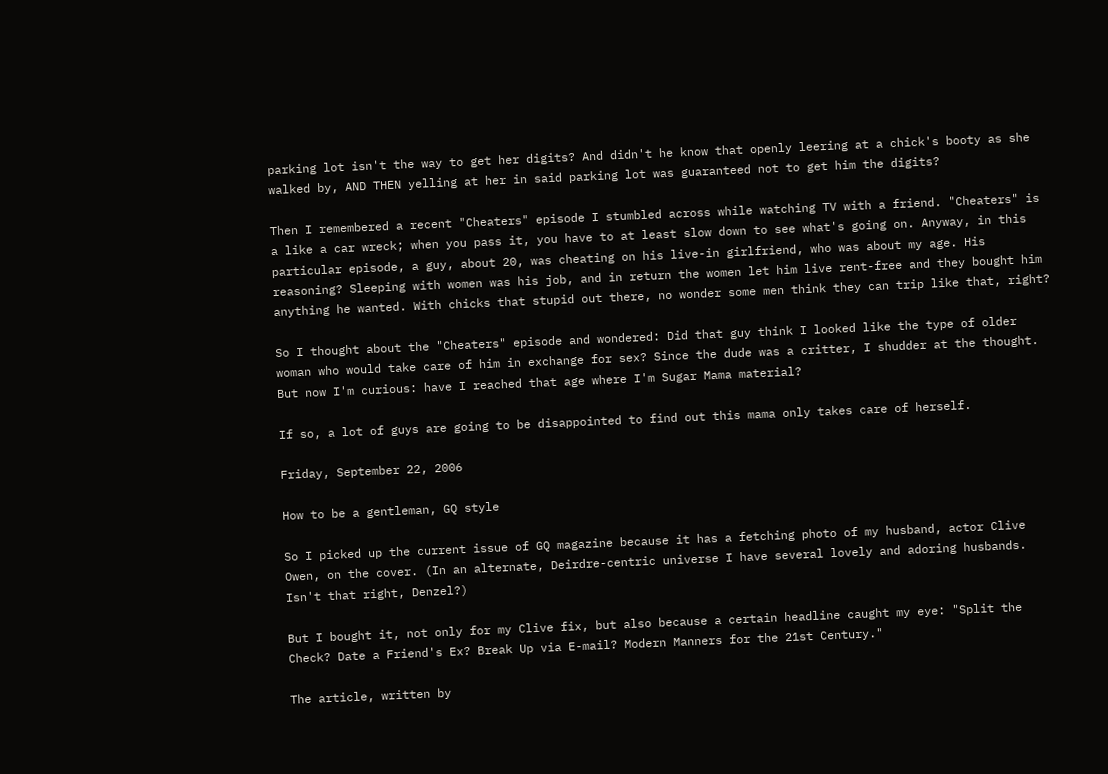parking lot isn't the way to get her digits? And didn't he know that openly leering at a chick's booty as she walked by, AND THEN yelling at her in said parking lot was guaranteed not to get him the digits?

Then I remembered a recent "Cheaters" episode I stumbled across while watching TV with a friend. "Cheaters" is a like a car wreck; when you pass it, you have to at least slow down to see what's going on. Anyway, in this particular episode, a guy, about 20, was cheating on his live-in girlfriend, who was about my age. His reasoning? Sleeping with women was his job, and in return the women let him live rent-free and they bought him anything he wanted. With chicks that stupid out there, no wonder some men think they can trip like that, right?

So I thought about the "Cheaters" episode and wondered: Did that guy think I looked like the type of older woman who would take care of him in exchange for sex? Since the dude was a critter, I shudder at the thought. But now I'm curious: have I reached that age where I'm Sugar Mama material?

If so, a lot of guys are going to be disappointed to find out this mama only takes care of herself.

Friday, September 22, 2006

How to be a gentleman, GQ style

So I picked up the current issue of GQ magazine because it has a fetching photo of my husband, actor Clive Owen, on the cover. (In an alternate, Deirdre-centric universe I have several lovely and adoring husbands. Isn't that right, Denzel?)

But I bought it, not only for my Clive fix, but also because a certain headline caught my eye: "Split the Check? Date a Friend's Ex? Break Up via E-mail? Modern Manners for the 21st Century."

The article, written by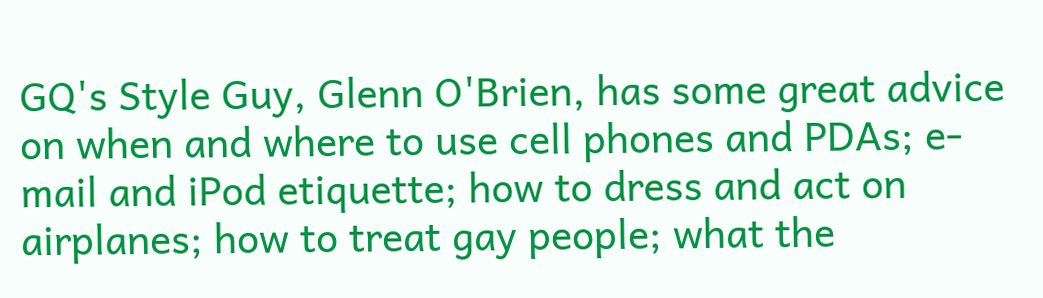GQ's Style Guy, Glenn O'Brien, has some great advice on when and where to use cell phones and PDAs; e-mail and iPod etiquette; how to dress and act on airplanes; how to treat gay people; what the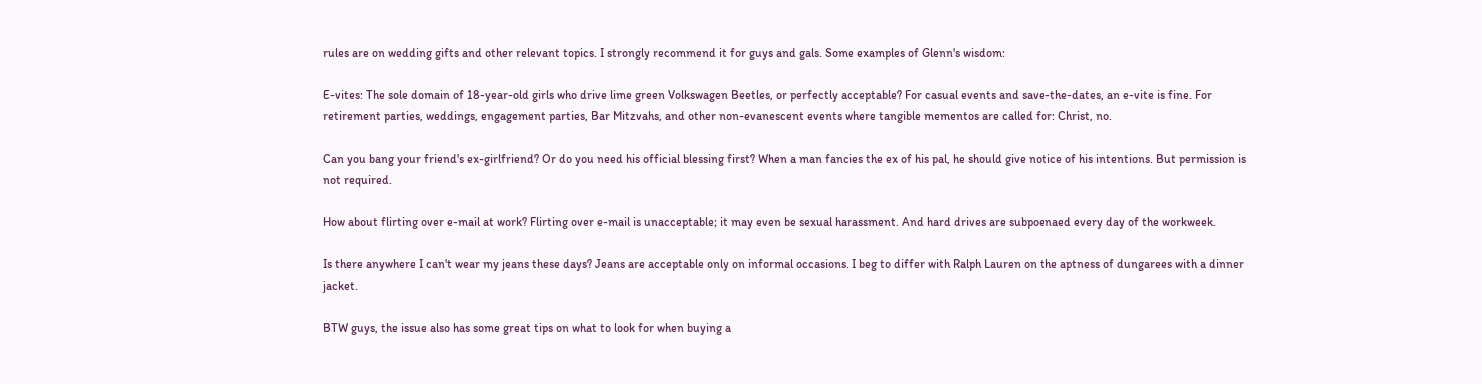rules are on wedding gifts and other relevant topics. I strongly recommend it for guys and gals. Some examples of Glenn's wisdom:

E-vites: The sole domain of 18-year-old girls who drive lime green Volkswagen Beetles, or perfectly acceptable? For casual events and save-the-dates, an e-vite is fine. For retirement parties, weddings, engagement parties, Bar Mitzvahs, and other non-evanescent events where tangible mementos are called for: Christ, no.

Can you bang your friend's ex-girlfriend? Or do you need his official blessing first? When a man fancies the ex of his pal, he should give notice of his intentions. But permission is not required.

How about flirting over e-mail at work? Flirting over e-mail is unacceptable; it may even be sexual harassment. And hard drives are subpoenaed every day of the workweek.

Is there anywhere I can't wear my jeans these days? Jeans are acceptable only on informal occasions. I beg to differ with Ralph Lauren on the aptness of dungarees with a dinner jacket.

BTW guys, the issue also has some great tips on what to look for when buying a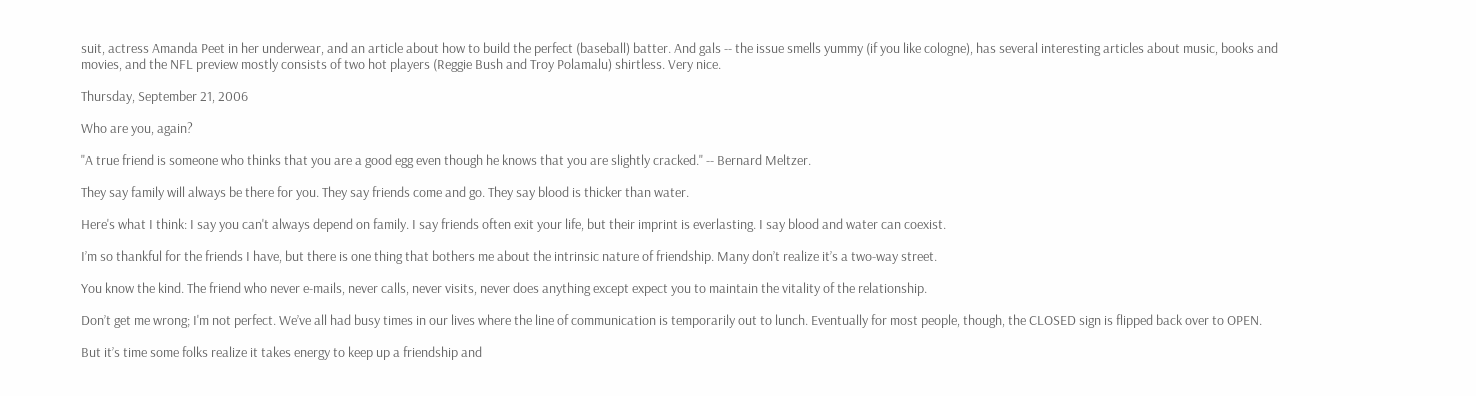suit, actress Amanda Peet in her underwear, and an article about how to build the perfect (baseball) batter. And gals -- the issue smells yummy (if you like cologne), has several interesting articles about music, books and movies, and the NFL preview mostly consists of two hot players (Reggie Bush and Troy Polamalu) shirtless. Very nice.

Thursday, September 21, 2006

Who are you, again?

"A true friend is someone who thinks that you are a good egg even though he knows that you are slightly cracked." -- Bernard Meltzer.

They say family will always be there for you. They say friends come and go. They say blood is thicker than water.

Here's what I think: I say you can't always depend on family. I say friends often exit your life, but their imprint is everlasting. I say blood and water can coexist.

I’m so thankful for the friends I have, but there is one thing that bothers me about the intrinsic nature of friendship. Many don’t realize it’s a two-way street.

You know the kind. The friend who never e-mails, never calls, never visits, never does anything except expect you to maintain the vitality of the relationship.

Don’t get me wrong; I'm not perfect. We’ve all had busy times in our lives where the line of communication is temporarily out to lunch. Eventually for most people, though, the CLOSED sign is flipped back over to OPEN.

But it’s time some folks realize it takes energy to keep up a friendship and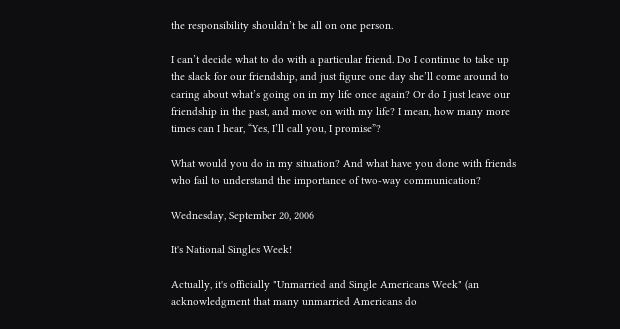the responsibility shouldn’t be all on one person.

I can’t decide what to do with a particular friend. Do I continue to take up the slack for our friendship, and just figure one day she’ll come around to caring about what’s going on in my life once again? Or do I just leave our friendship in the past, and move on with my life? I mean, how many more times can I hear, “Yes, I’ll call you, I promise”?

What would you do in my situation? And what have you done with friends who fail to understand the importance of two-way communication?

Wednesday, September 20, 2006

It's National Singles Week!

Actually, it's officially "Unmarried and Single Americans Week" (an acknowledgment that many unmarried Americans do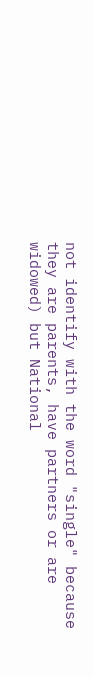not identify with the word "single" because they are parents, have partners or are widowed) but National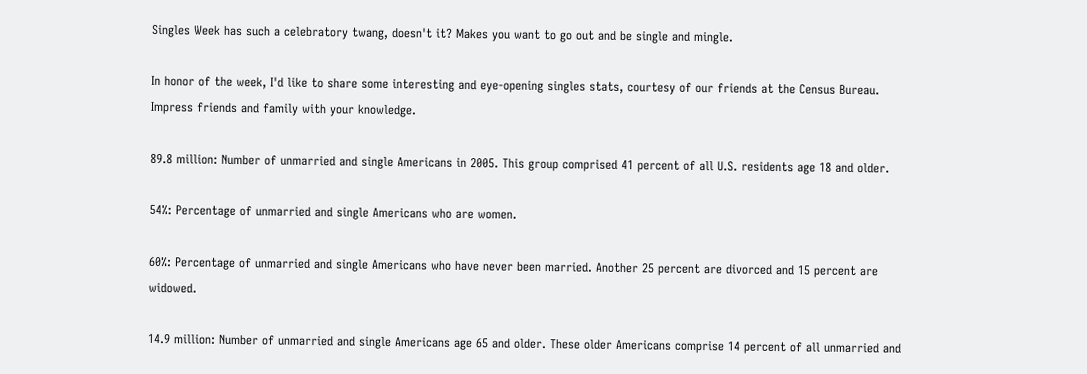Singles Week has such a celebratory twang, doesn't it? Makes you want to go out and be single and mingle.

In honor of the week, I'd like to share some interesting and eye-opening singles stats, courtesy of our friends at the Census Bureau. Impress friends and family with your knowledge.

89.8 million: Number of unmarried and single Americans in 2005. This group comprised 41 percent of all U.S. residents age 18 and older.

54%: Percentage of unmarried and single Americans who are women.

60%: Percentage of unmarried and single Americans who have never been married. Another 25 percent are divorced and 15 percent are widowed.

14.9 million: Number of unmarried and single Americans age 65 and older. These older Americans comprise 14 percent of all unmarried and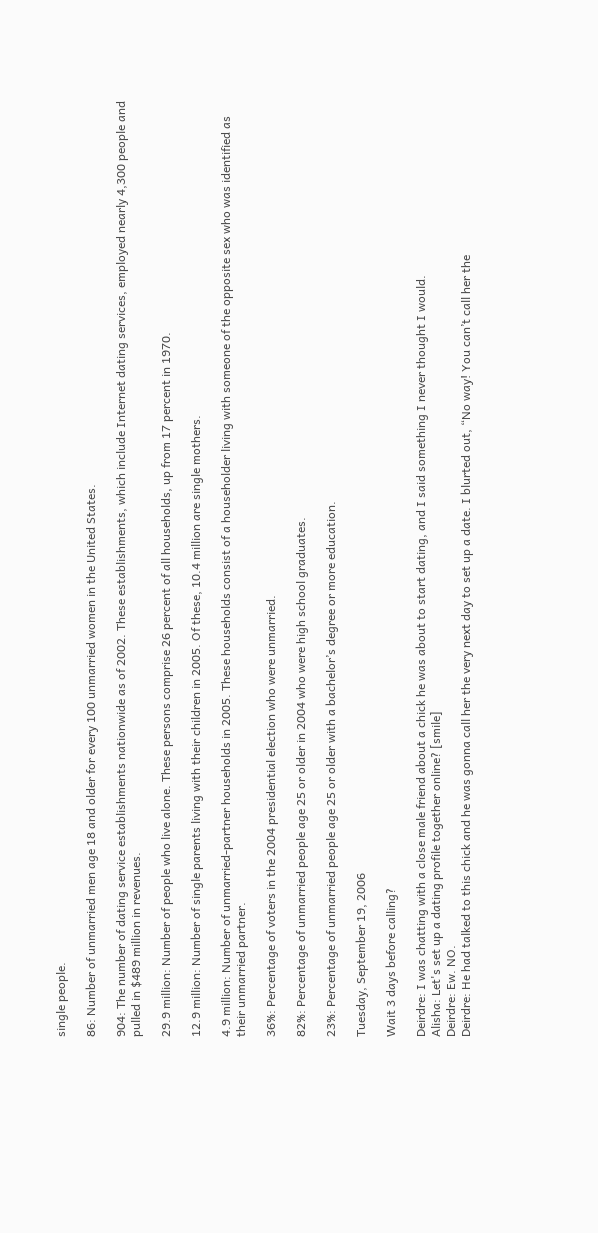single people.

86: Number of unmarried men age 18 and older for every 100 unmarried women in the United States.

904: The number of dating service establishments nationwide as of 2002. These establishments, which include Internet dating services, employed nearly 4,300 people and pulled in $489 million in revenues.

29.9 million: Number of people who live alone. These persons comprise 26 percent of all households, up from 17 percent in 1970.

12.9 million: Number of single parents living with their children in 2005. Of these, 10.4 million are single mothers.

4.9 million: Number of unmarried-partner households in 2005. These households consist of a householder living with someone of the opposite sex who was identified as their unmarried partner.

36%: Percentage of voters in the 2004 presidential election who were unmarried.

82%: Percentage of unmarried people age 25 or older in 2004 who were high school graduates.

23%: Percentage of unmarried people age 25 or older with a bachelor’s degree or more education.

Tuesday, September 19, 2006

Wait 3 days before calling?

Deirdre: I was chatting with a close male friend about a chick he was about to start dating, and I said something I never thought I would.
Alisha: Let's set up a dating profile together online? [smile]
Deirdre: Ew. NO.
Deirdre: He had talked to this chick and he was gonna call her the very next day to set up a date. I blurted out, “No way! You can’t call her the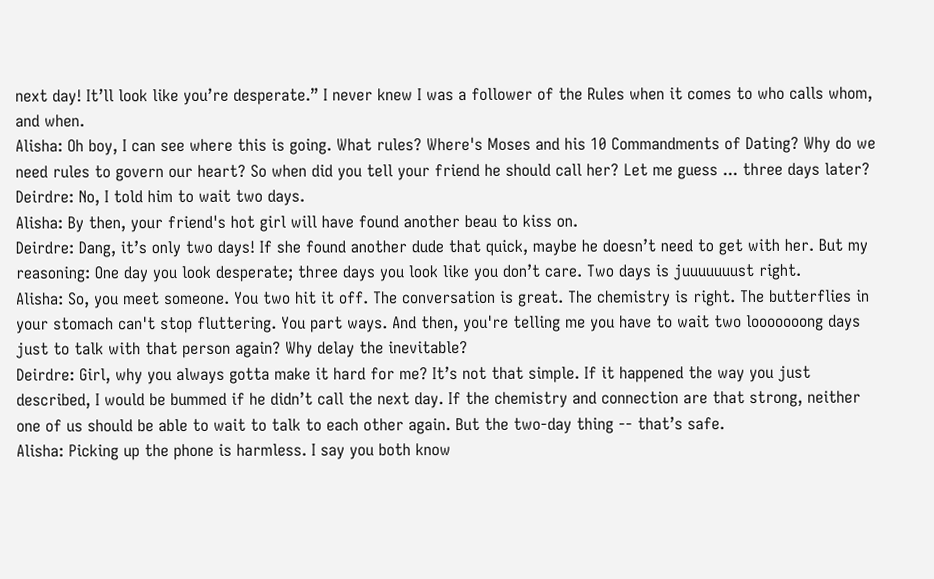next day! It’ll look like you’re desperate.” I never knew I was a follower of the Rules when it comes to who calls whom, and when.
Alisha: Oh boy, I can see where this is going. What rules? Where's Moses and his 10 Commandments of Dating? Why do we need rules to govern our heart? So when did you tell your friend he should call her? Let me guess ... three days later?
Deirdre: No, I told him to wait two days.
Alisha: By then, your friend's hot girl will have found another beau to kiss on.
Deirdre: Dang, it’s only two days! If she found another dude that quick, maybe he doesn’t need to get with her. But my reasoning: One day you look desperate; three days you look like you don’t care. Two days is juuuuuuust right.
Alisha: So, you meet someone. You two hit it off. The conversation is great. The chemistry is right. The butterflies in your stomach can't stop fluttering. You part ways. And then, you're telling me you have to wait two looooooong days just to talk with that person again? Why delay the inevitable?
Deirdre: Girl, why you always gotta make it hard for me? It’s not that simple. If it happened the way you just described, I would be bummed if he didn’t call the next day. If the chemistry and connection are that strong, neither one of us should be able to wait to talk to each other again. But the two-day thing -- that’s safe.
Alisha: Picking up the phone is harmless. I say you both know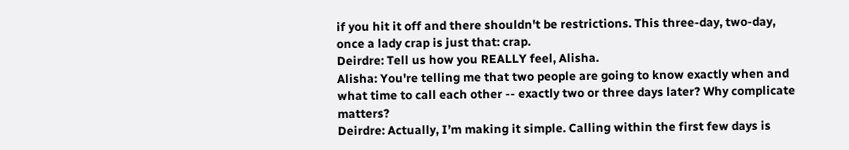if you hit it off and there shouldn't be restrictions. This three-day, two-day, once a lady crap is just that: crap.
Deirdre: Tell us how you REALLY feel, Alisha.
Alisha: You're telling me that two people are going to know exactly when and what time to call each other -- exactly two or three days later? Why complicate matters?
Deirdre: Actually, I’m making it simple. Calling within the first few days is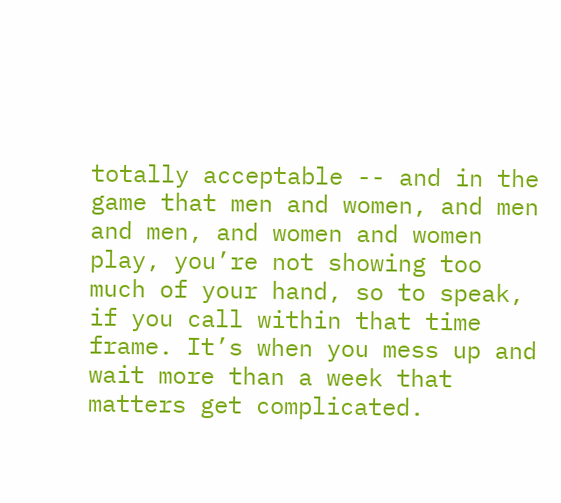totally acceptable -- and in the game that men and women, and men and men, and women and women play, you’re not showing too much of your hand, so to speak, if you call within that time frame. It’s when you mess up and wait more than a week that matters get complicated.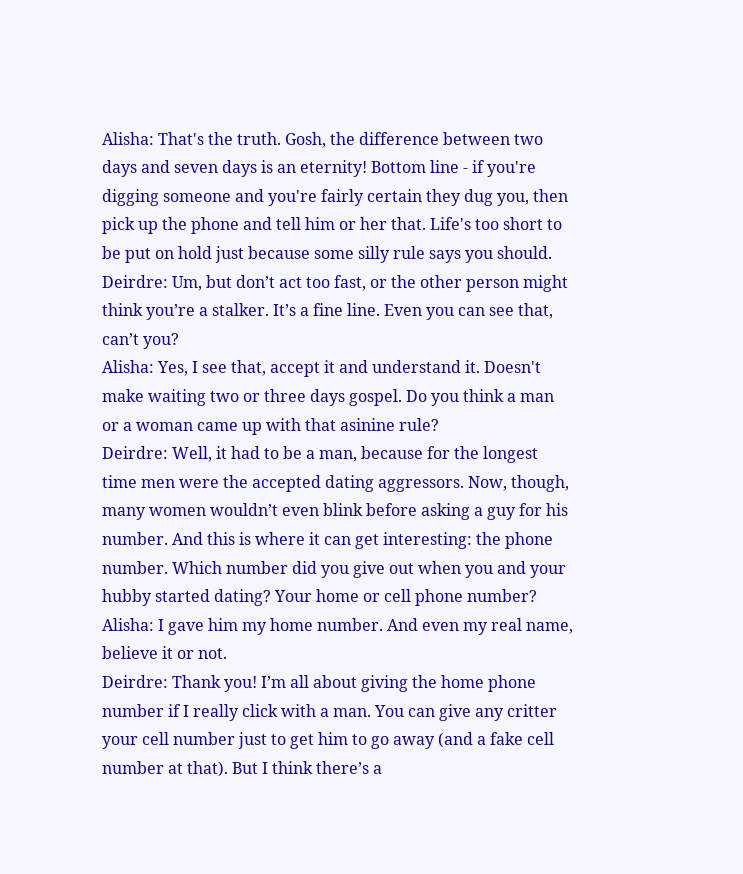Alisha: That's the truth. Gosh, the difference between two days and seven days is an eternity! Bottom line - if you're digging someone and you're fairly certain they dug you, then pick up the phone and tell him or her that. Life's too short to be put on hold just because some silly rule says you should.
Deirdre: Um, but don’t act too fast, or the other person might think you’re a stalker. It’s a fine line. Even you can see that, can’t you?
Alisha: Yes, I see that, accept it and understand it. Doesn't make waiting two or three days gospel. Do you think a man or a woman came up with that asinine rule?
Deirdre: Well, it had to be a man, because for the longest time men were the accepted dating aggressors. Now, though, many women wouldn’t even blink before asking a guy for his number. And this is where it can get interesting: the phone number. Which number did you give out when you and your hubby started dating? Your home or cell phone number?
Alisha: I gave him my home number. And even my real name, believe it or not.
Deirdre: Thank you! I’m all about giving the home phone number if I really click with a man. You can give any critter your cell number just to get him to go away (and a fake cell number at that). But I think there’s a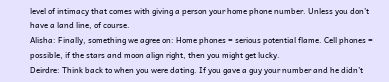level of intimacy that comes with giving a person your home phone number. Unless you don’t have a land line, of course.
Alisha: Finally, something we agree on: Home phones = serious potential flame. Cell phones = possible, if the stars and moon align right, then you might get lucky.
Deirdre: Think back to when you were dating. If you gave a guy your number and he didn’t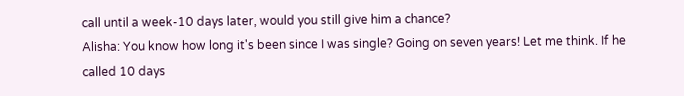call until a week-10 days later, would you still give him a chance?
Alisha: You know how long it's been since I was single? Going on seven years! Let me think. If he called 10 days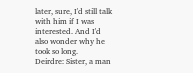later, sure, I'd still talk with him if I was interested. And I'd also wonder why he took so long.
Deirdre: Sister, a man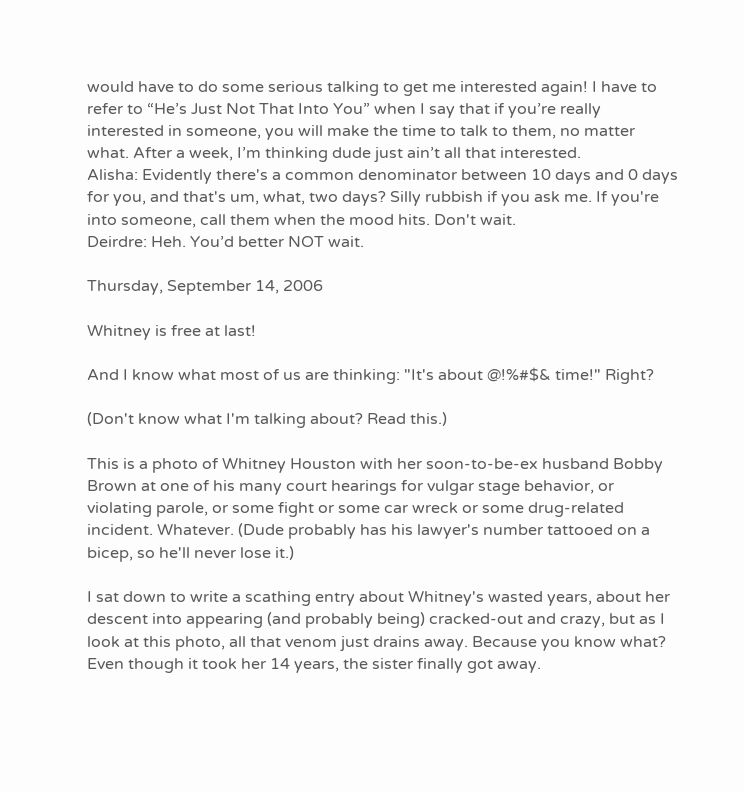would have to do some serious talking to get me interested again! I have to refer to “He’s Just Not That Into You” when I say that if you’re really interested in someone, you will make the time to talk to them, no matter what. After a week, I’m thinking dude just ain’t all that interested.
Alisha: Evidently there's a common denominator between 10 days and 0 days for you, and that's um, what, two days? Silly rubbish if you ask me. If you're into someone, call them when the mood hits. Don't wait.
Deirdre: Heh. You’d better NOT wait.

Thursday, September 14, 2006

Whitney is free at last!

And I know what most of us are thinking: "It's about @!%#$& time!" Right?

(Don't know what I'm talking about? Read this.)

This is a photo of Whitney Houston with her soon-to-be-ex husband Bobby Brown at one of his many court hearings for vulgar stage behavior, or violating parole, or some fight or some car wreck or some drug-related incident. Whatever. (Dude probably has his lawyer's number tattooed on a bicep, so he'll never lose it.)

I sat down to write a scathing entry about Whitney's wasted years, about her descent into appearing (and probably being) cracked-out and crazy, but as I look at this photo, all that venom just drains away. Because you know what? Even though it took her 14 years, the sister finally got away.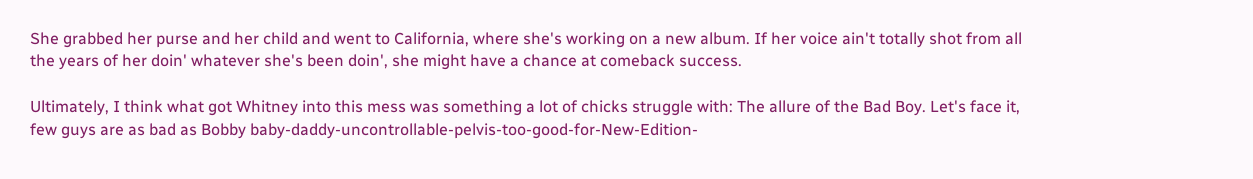She grabbed her purse and her child and went to California, where she's working on a new album. If her voice ain't totally shot from all the years of her doin' whatever she's been doin', she might have a chance at comeback success.

Ultimately, I think what got Whitney into this mess was something a lot of chicks struggle with: The allure of the Bad Boy. Let's face it, few guys are as bad as Bobby baby-daddy-uncontrollable-pelvis-too-good-for-New-Edition-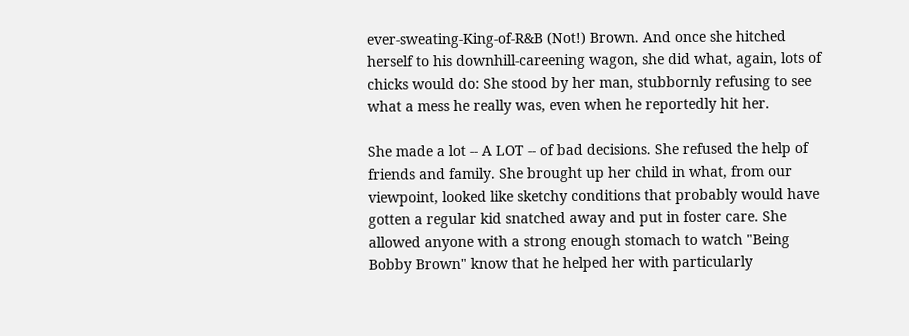ever-sweating-King-of-R&B (Not!) Brown. And once she hitched herself to his downhill-careening wagon, she did what, again, lots of chicks would do: She stood by her man, stubbornly refusing to see what a mess he really was, even when he reportedly hit her.

She made a lot -- A LOT -- of bad decisions. She refused the help of friends and family. She brought up her child in what, from our viewpoint, looked like sketchy conditions that probably would have gotten a regular kid snatched away and put in foster care. She allowed anyone with a strong enough stomach to watch "Being Bobby Brown" know that he helped her with particularly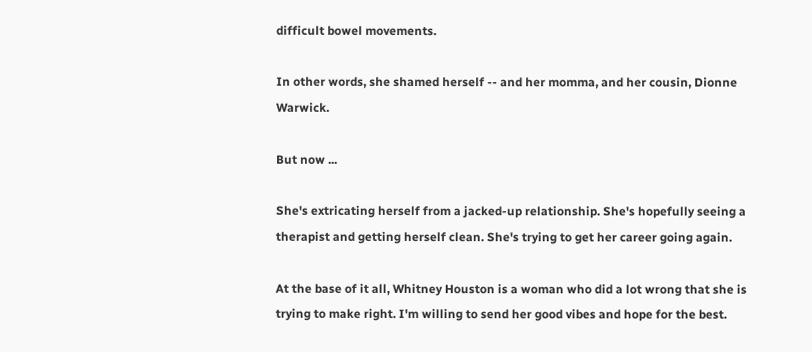difficult bowel movements.

In other words, she shamed herself -- and her momma, and her cousin, Dionne Warwick.

But now ...

She's extricating herself from a jacked-up relationship. She's hopefully seeing a therapist and getting herself clean. She's trying to get her career going again.

At the base of it all, Whitney Houston is a woman who did a lot wrong that she is trying to make right. I'm willing to send her good vibes and hope for the best.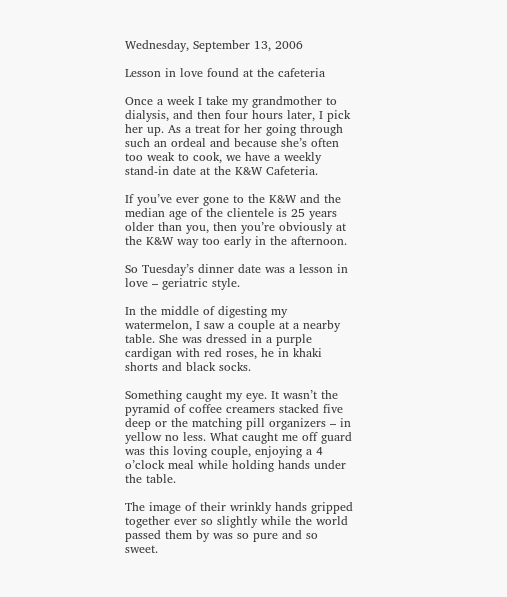Wednesday, September 13, 2006

Lesson in love found at the cafeteria

Once a week I take my grandmother to dialysis, and then four hours later, I pick her up. As a treat for her going through such an ordeal and because she’s often too weak to cook, we have a weekly stand-in date at the K&W Cafeteria.

If you’ve ever gone to the K&W and the median age of the clientele is 25 years older than you, then you’re obviously at the K&W way too early in the afternoon.

So Tuesday’s dinner date was a lesson in love – geriatric style.

In the middle of digesting my watermelon, I saw a couple at a nearby table. She was dressed in a purple cardigan with red roses, he in khaki shorts and black socks.

Something caught my eye. It wasn’t the pyramid of coffee creamers stacked five deep or the matching pill organizers – in yellow no less. What caught me off guard was this loving couple, enjoying a 4 o’clock meal while holding hands under the table.

The image of their wrinkly hands gripped together ever so slightly while the world passed them by was so pure and so sweet.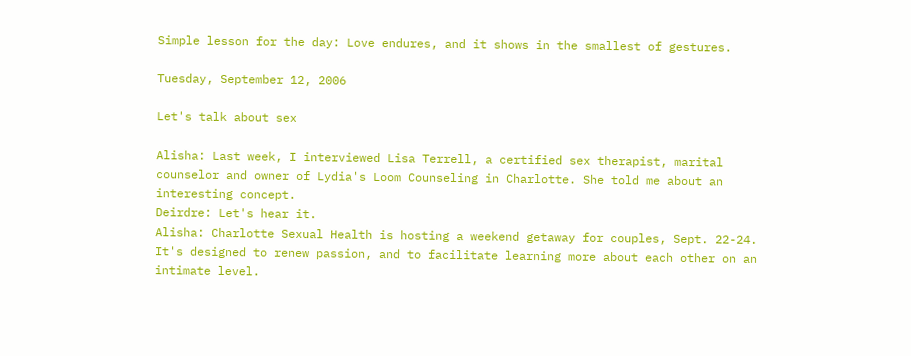Simple lesson for the day: Love endures, and it shows in the smallest of gestures.

Tuesday, September 12, 2006

Let's talk about sex

Alisha: Last week, I interviewed Lisa Terrell, a certified sex therapist, marital counselor and owner of Lydia's Loom Counseling in Charlotte. She told me about an interesting concept.
Deirdre: Let's hear it.
Alisha: Charlotte Sexual Health is hosting a weekend getaway for couples, Sept. 22-24. It's designed to renew passion, and to facilitate learning more about each other on an intimate level.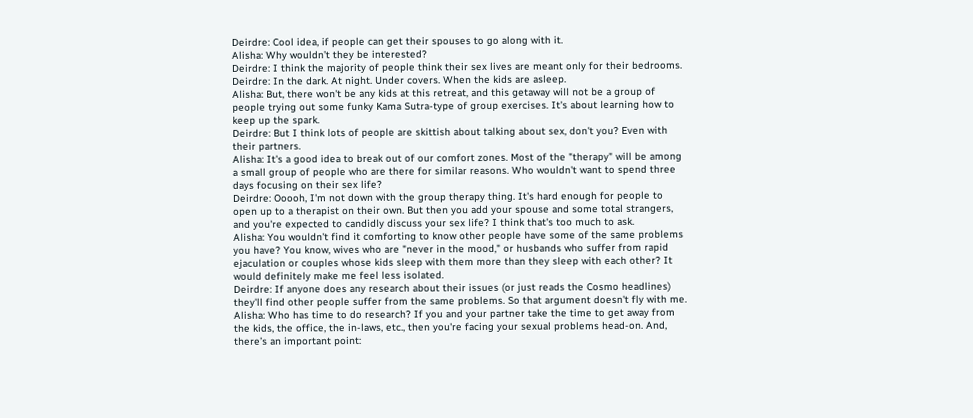Deirdre: Cool idea, if people can get their spouses to go along with it.
Alisha: Why wouldn’t they be interested?
Deirdre: I think the majority of people think their sex lives are meant only for their bedrooms.
Deirdre: In the dark. At night. Under covers. When the kids are asleep.
Alisha: But, there won't be any kids at this retreat, and this getaway will not be a group of people trying out some funky Kama Sutra-type of group exercises. It's about learning how to keep up the spark.
Deirdre: But I think lots of people are skittish about talking about sex, don't you? Even with their partners.
Alisha: It's a good idea to break out of our comfort zones. Most of the "therapy" will be among a small group of people who are there for similar reasons. Who wouldn't want to spend three days focusing on their sex life?
Deirdre: Ooooh, I'm not down with the group therapy thing. It's hard enough for people to open up to a therapist on their own. But then you add your spouse and some total strangers, and you're expected to candidly discuss your sex life? I think that's too much to ask.
Alisha: You wouldn't find it comforting to know other people have some of the same problems you have? You know, wives who are "never in the mood," or husbands who suffer from rapid ejaculation or couples whose kids sleep with them more than they sleep with each other? It would definitely make me feel less isolated.
Deirdre: If anyone does any research about their issues (or just reads the Cosmo headlines) they'll find other people suffer from the same problems. So that argument doesn't fly with me.
Alisha: Who has time to do research? If you and your partner take the time to get away from the kids, the office, the in-laws, etc., then you're facing your sexual problems head-on. And, there’s an important point: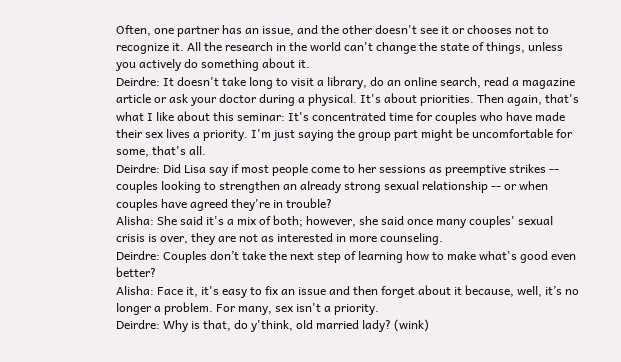Often, one partner has an issue, and the other doesn't see it or chooses not to recognize it. All the research in the world can't change the state of things, unless you actively do something about it.
Deirdre: It doesn't take long to visit a library, do an online search, read a magazine article or ask your doctor during a physical. It's about priorities. Then again, that's what I like about this seminar: It's concentrated time for couples who have made their sex lives a priority. I'm just saying the group part might be uncomfortable for some, that's all.
Deirdre: Did Lisa say if most people come to her sessions as preemptive strikes -- couples looking to strengthen an already strong sexual relationship -- or when couples have agreed they're in trouble?
Alisha: She said it's a mix of both; however, she said once many couples' sexual crisis is over, they are not as interested in more counseling.
Deirdre: Couples don’t take the next step of learning how to make what's good even better?
Alisha: Face it, it's easy to fix an issue and then forget about it because, well, it’s no longer a problem. For many, sex isn't a priority.
Deirdre: Why is that, do y'think, old married lady? (wink)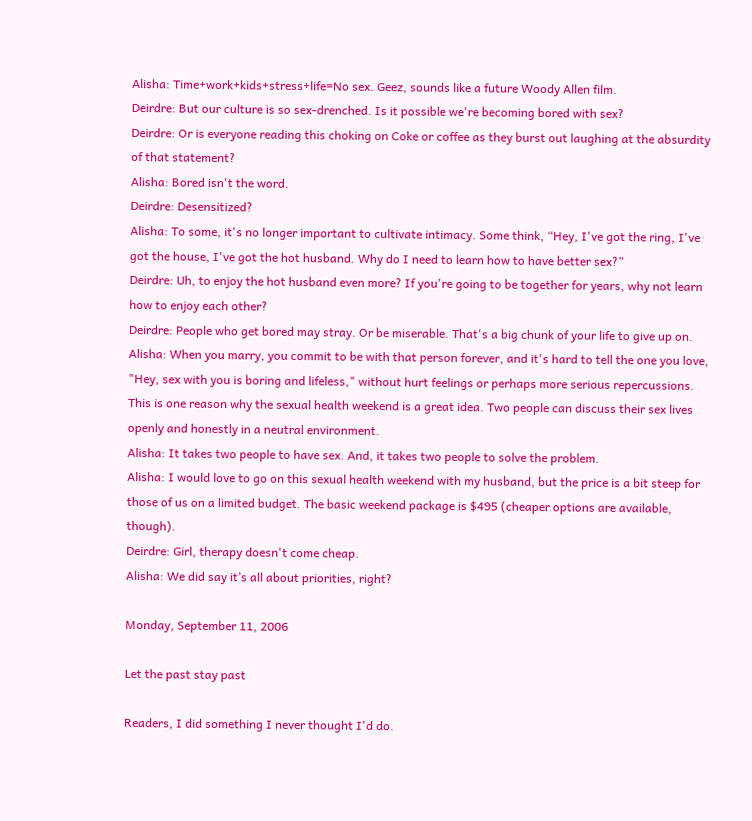Alisha: Time+work+kids+stress+life=No sex. Geez, sounds like a future Woody Allen film.
Deirdre: But our culture is so sex-drenched. Is it possible we're becoming bored with sex?
Deirdre: Or is everyone reading this choking on Coke or coffee as they burst out laughing at the absurdity of that statement?
Alisha: Bored isn't the word.
Deirdre: Desensitized?
Alisha: To some, it's no longer important to cultivate intimacy. Some think, “Hey, I've got the ring, I've got the house, I've got the hot husband. Why do I need to learn how to have better sex?”
Deirdre: Uh, to enjoy the hot husband even more? If you're going to be together for years, why not learn how to enjoy each other?
Deirdre: People who get bored may stray. Or be miserable. That's a big chunk of your life to give up on.
Alisha: When you marry, you commit to be with that person forever, and it's hard to tell the one you love, "Hey, sex with you is boring and lifeless," without hurt feelings or perhaps more serious repercussions. This is one reason why the sexual health weekend is a great idea. Two people can discuss their sex lives openly and honestly in a neutral environment.
Alisha: It takes two people to have sex. And, it takes two people to solve the problem.
Alisha: I would love to go on this sexual health weekend with my husband, but the price is a bit steep for those of us on a limited budget. The basic weekend package is $495 (cheaper options are available, though).
Deirdre: Girl, therapy doesn't come cheap.
Alisha: We did say it’s all about priorities, right?

Monday, September 11, 2006

Let the past stay past

Readers, I did something I never thought I'd do.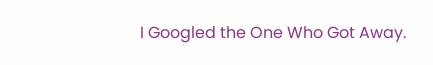I Googled the One Who Got Away.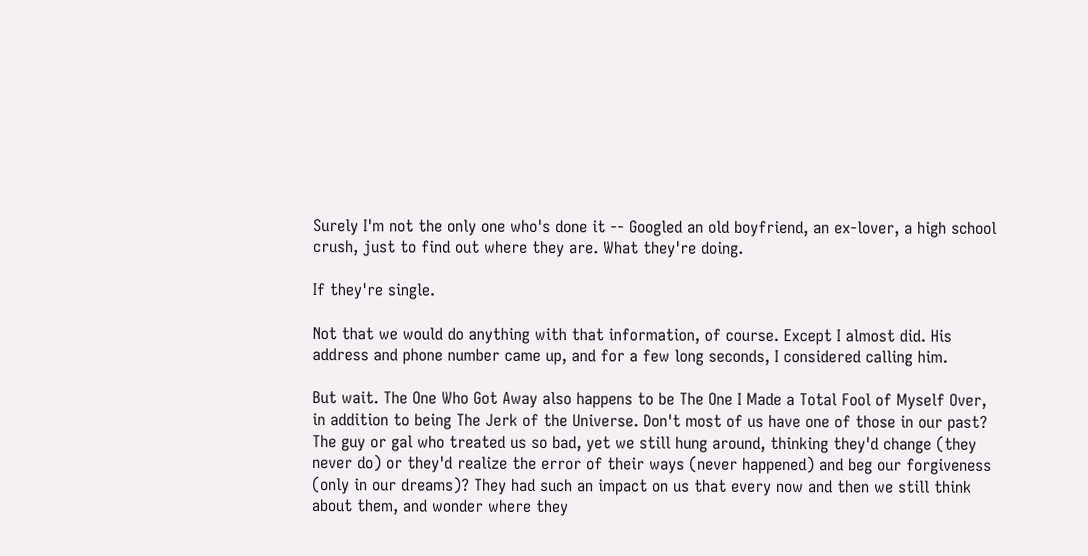Surely I'm not the only one who's done it -- Googled an old boyfriend, an ex-lover, a high school crush, just to find out where they are. What they're doing.

If they're single.

Not that we would do anything with that information, of course. Except I almost did. His address and phone number came up, and for a few long seconds, I considered calling him.

But wait. The One Who Got Away also happens to be The One I Made a Total Fool of Myself Over, in addition to being The Jerk of the Universe. Don't most of us have one of those in our past? The guy or gal who treated us so bad, yet we still hung around, thinking they'd change (they never do) or they'd realize the error of their ways (never happened) and beg our forgiveness (only in our dreams)? They had such an impact on us that every now and then we still think about them, and wonder where they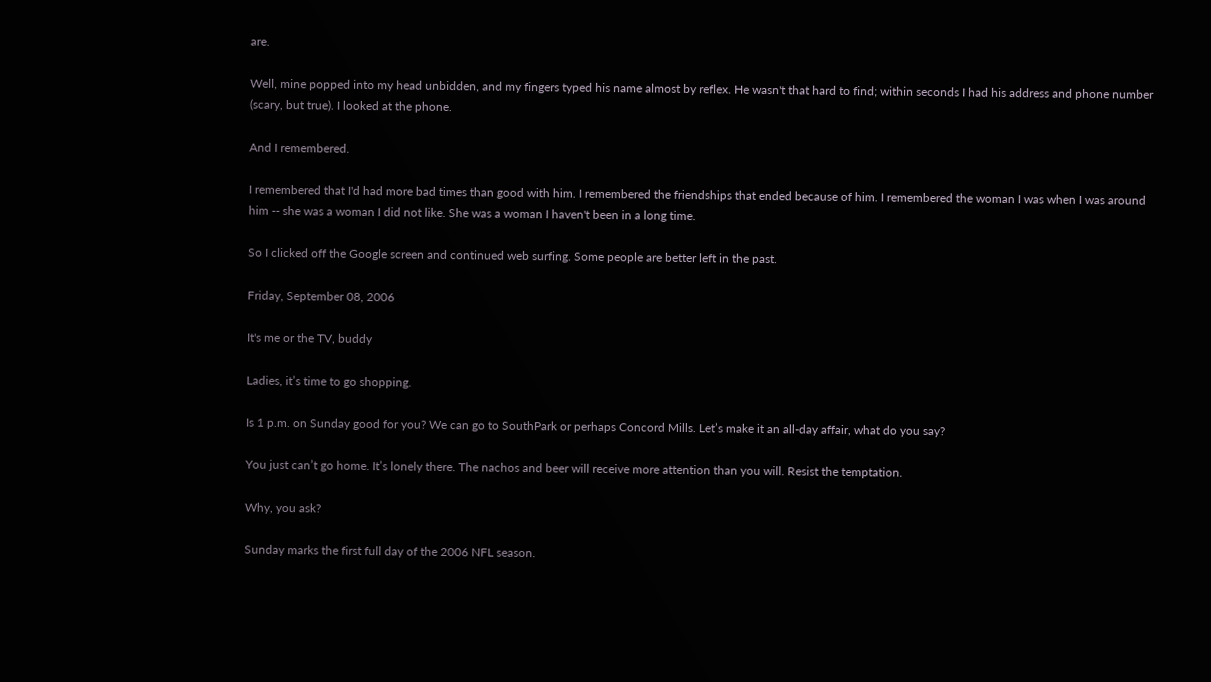are.

Well, mine popped into my head unbidden, and my fingers typed his name almost by reflex. He wasn't that hard to find; within seconds I had his address and phone number (scary, but true). I looked at the phone.

And I remembered.

I remembered that I'd had more bad times than good with him. I remembered the friendships that ended because of him. I remembered the woman I was when I was around him -- she was a woman I did not like. She was a woman I haven't been in a long time.

So I clicked off the Google screen and continued web surfing. Some people are better left in the past.

Friday, September 08, 2006

It's me or the TV, buddy

Ladies, it’s time to go shopping.

Is 1 p.m. on Sunday good for you? We can go to SouthPark or perhaps Concord Mills. Let’s make it an all-day affair, what do you say?

You just can’t go home. It’s lonely there. The nachos and beer will receive more attention than you will. Resist the temptation.

Why, you ask?

Sunday marks the first full day of the 2006 NFL season.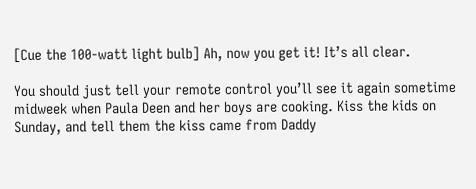[Cue the 100-watt light bulb] Ah, now you get it! It’s all clear.

You should just tell your remote control you’ll see it again sometime midweek when Paula Deen and her boys are cooking. Kiss the kids on Sunday, and tell them the kiss came from Daddy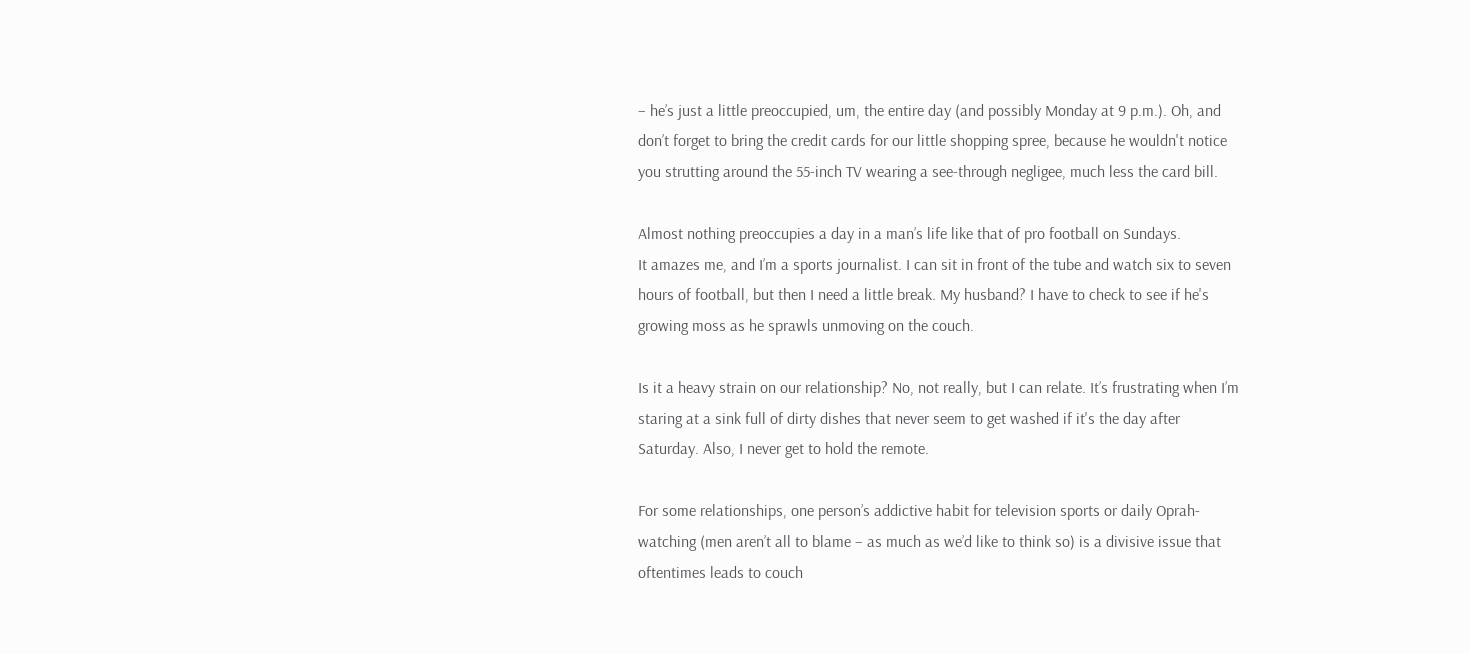– he’s just a little preoccupied, um, the entire day (and possibly Monday at 9 p.m.). Oh, and don’t forget to bring the credit cards for our little shopping spree, because he wouldn't notice you strutting around the 55-inch TV wearing a see-through negligee, much less the card bill.

Almost nothing preoccupies a day in a man’s life like that of pro football on Sundays.
It amazes me, and I’m a sports journalist. I can sit in front of the tube and watch six to seven hours of football, but then I need a little break. My husband? I have to check to see if he's growing moss as he sprawls unmoving on the couch.

Is it a heavy strain on our relationship? No, not really, but I can relate. It’s frustrating when I’m staring at a sink full of dirty dishes that never seem to get washed if it's the day after Saturday. Also, I never get to hold the remote.

For some relationships, one person’s addictive habit for television sports or daily Oprah-watching (men aren’t all to blame – as much as we’d like to think so) is a divisive issue that oftentimes leads to couch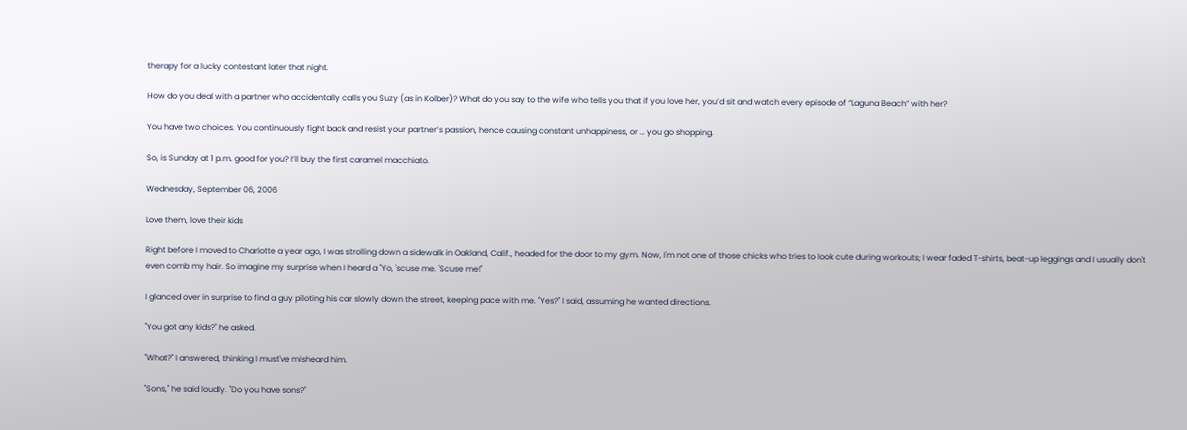therapy for a lucky contestant later that night.

How do you deal with a partner who accidentally calls you Suzy (as in Kolber)? What do you say to the wife who tells you that if you love her, you’d sit and watch every episode of “Laguna Beach” with her?

You have two choices. You continuously fight back and resist your partner’s passion, hence causing constant unhappiness, or … you go shopping.

So, is Sunday at 1 p.m. good for you? I’ll buy the first caramel macchiato.

Wednesday, September 06, 2006

Love them, love their kids

Right before I moved to Charlotte a year ago, I was strolling down a sidewalk in Oakland, Calif., headed for the door to my gym. Now, I'm not one of those chicks who tries to look cute during workouts; I wear faded T-shirts, beat-up leggings and I usually don't even comb my hair. So imagine my surprise when I heard a "Yo, 'scuse me. 'Scuse me!"

I glanced over in surprise to find a guy piloting his car slowly down the street, keeping pace with me. "Yes?" I said, assuming he wanted directions.

"You got any kids?" he asked.

"What?" I answered, thinking I must've misheard him.

"Sons," he said loudly. "Do you have sons?"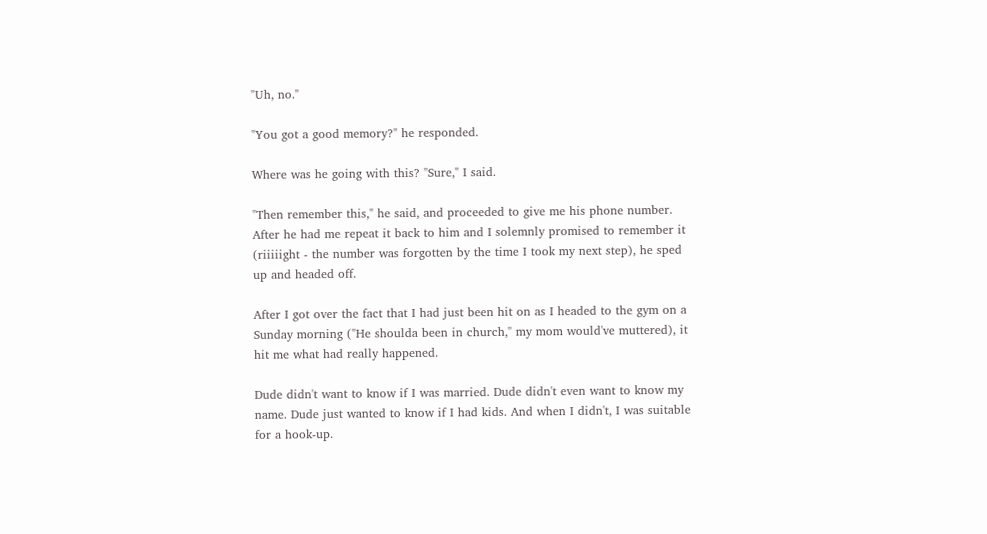"Uh, no."

"You got a good memory?" he responded.

Where was he going with this? "Sure," I said.

"Then remember this," he said, and proceeded to give me his phone number. After he had me repeat it back to him and I solemnly promised to remember it (riiiiight - the number was forgotten by the time I took my next step), he sped up and headed off.

After I got over the fact that I had just been hit on as I headed to the gym on a Sunday morning ("He shoulda been in church," my mom would've muttered), it hit me what had really happened.

Dude didn't want to know if I was married. Dude didn't even want to know my name. Dude just wanted to know if I had kids. And when I didn't, I was suitable for a hook-up.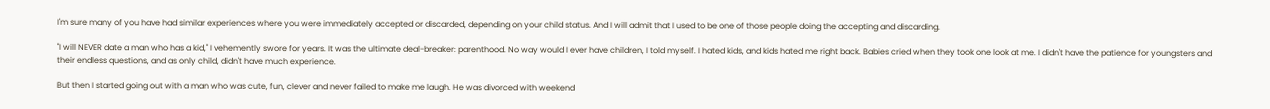I'm sure many of you have had similar experiences where you were immediately accepted or discarded, depending on your child status. And I will admit that I used to be one of those people doing the accepting and discarding.

"I will NEVER date a man who has a kid," I vehemently swore for years. It was the ultimate deal-breaker: parenthood. No way would I ever have children, I told myself. I hated kids, and kids hated me right back. Babies cried when they took one look at me. I didn't have the patience for youngsters and their endless questions, and as only child, didn't have much experience.

But then I started going out with a man who was cute, fun, clever and never failed to make me laugh. He was divorced with weekend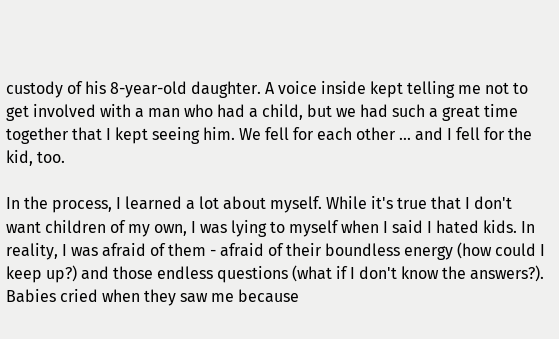custody of his 8-year-old daughter. A voice inside kept telling me not to get involved with a man who had a child, but we had such a great time together that I kept seeing him. We fell for each other ... and I fell for the kid, too.

In the process, I learned a lot about myself. While it's true that I don't want children of my own, I was lying to myself when I said I hated kids. In reality, I was afraid of them - afraid of their boundless energy (how could I keep up?) and those endless questions (what if I don't know the answers?). Babies cried when they saw me because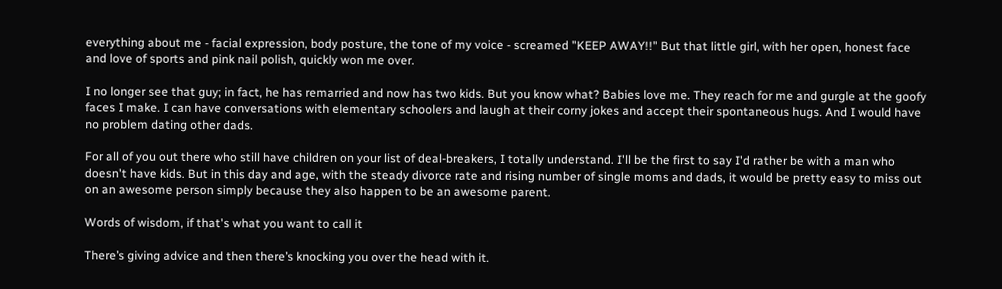everything about me - facial expression, body posture, the tone of my voice - screamed "KEEP AWAY!!" But that little girl, with her open, honest face and love of sports and pink nail polish, quickly won me over.

I no longer see that guy; in fact, he has remarried and now has two kids. But you know what? Babies love me. They reach for me and gurgle at the goofy faces I make. I can have conversations with elementary schoolers and laugh at their corny jokes and accept their spontaneous hugs. And I would have no problem dating other dads.

For all of you out there who still have children on your list of deal-breakers, I totally understand. I'll be the first to say I'd rather be with a man who doesn't have kids. But in this day and age, with the steady divorce rate and rising number of single moms and dads, it would be pretty easy to miss out on an awesome person simply because they also happen to be an awesome parent.

Words of wisdom, if that's what you want to call it

There’s giving advice and then there’s knocking you over the head with it.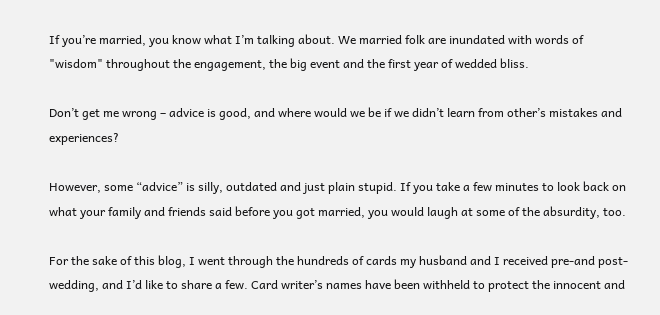If you’re married, you know what I’m talking about. We married folk are inundated with words of "wisdom" throughout the engagement, the big event and the first year of wedded bliss.

Don’t get me wrong – advice is good, and where would we be if we didn’t learn from other’s mistakes and experiences?

However, some “advice” is silly, outdated and just plain stupid. If you take a few minutes to look back on what your family and friends said before you got married, you would laugh at some of the absurdity, too.

For the sake of this blog, I went through the hundreds of cards my husband and I received pre-and post-wedding, and I’d like to share a few. Card writer’s names have been withheld to protect the innocent and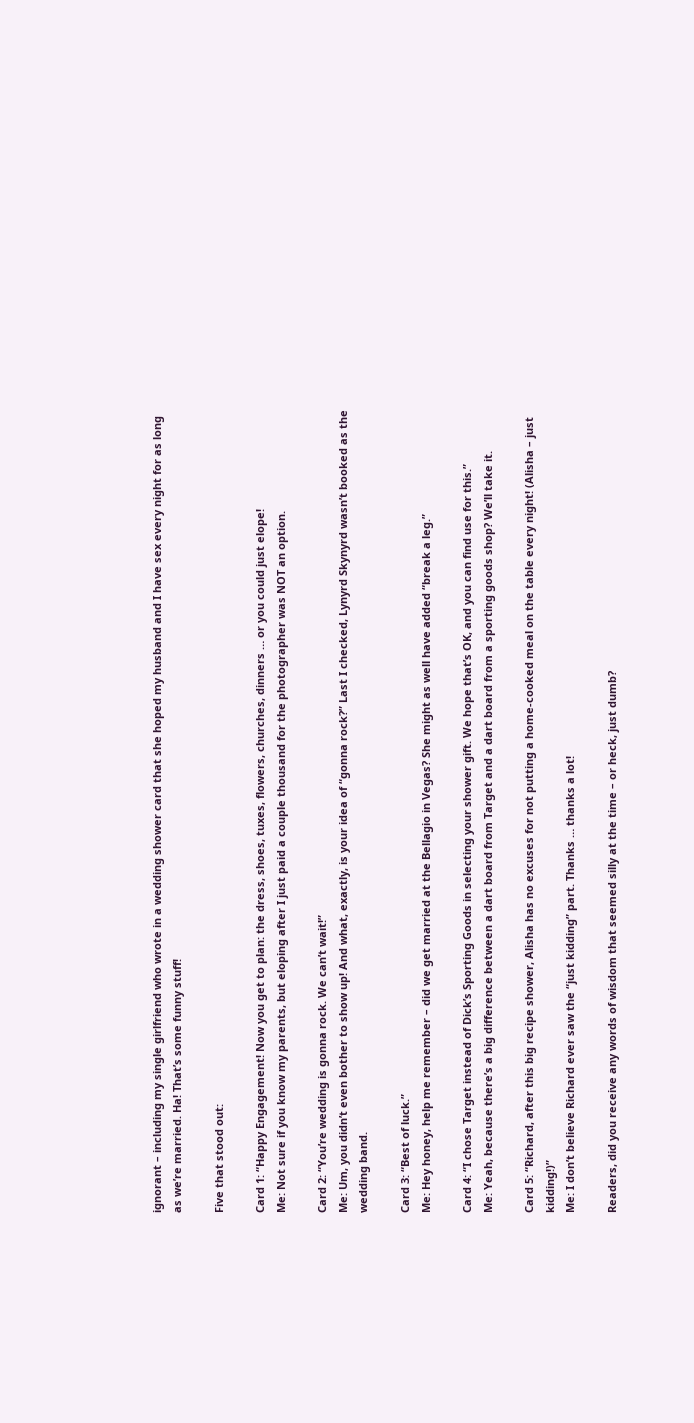ignorant – including my single girlfriend who wrote in a wedding shower card that she hoped my husband and I have sex every night for as long as we’re married. Ha! That’s some funny stuff!

Five that stood out:

Card 1: “Happy Engagement! Now you get to plan: the dress, shoes, tuxes, flowers, churches, dinners … or you could just elope!
Me: Not sure if you know my parents, but eloping after I just paid a couple thousand for the photographer was NOT an option.

Card 2: “You’re wedding is gonna rock. We can’t wait!”
Me: Um, you didn’t even bother to show up! And what, exactly, is your idea of “gonna rock?” Last I checked, Lynyrd Skynyrd wasn’t booked as the wedding band.

Card 3: “Best of luck.”
Me: Hey honey, help me remember – did we get married at the Bellagio in Vegas? She might as well have added “break a leg.”

Card 4: “I chose Target instead of Dick’s Sporting Goods in selecting your shower gift. We hope that’s OK, and you can find use for this.”
Me: Yeah, because there’s a big difference between a dart board from Target and a dart board from a sporting goods shop? We’ll take it.

Card 5: “Richard, after this big recipe shower, Alisha has no excuses for not putting a home-cooked meal on the table every night! (Alisha – just kidding!)”
Me: I don’t believe Richard ever saw the “just kidding” part. Thanks … thanks a lot!

Readers, did you receive any words of wisdom that seemed silly at the time – or heck, just dumb?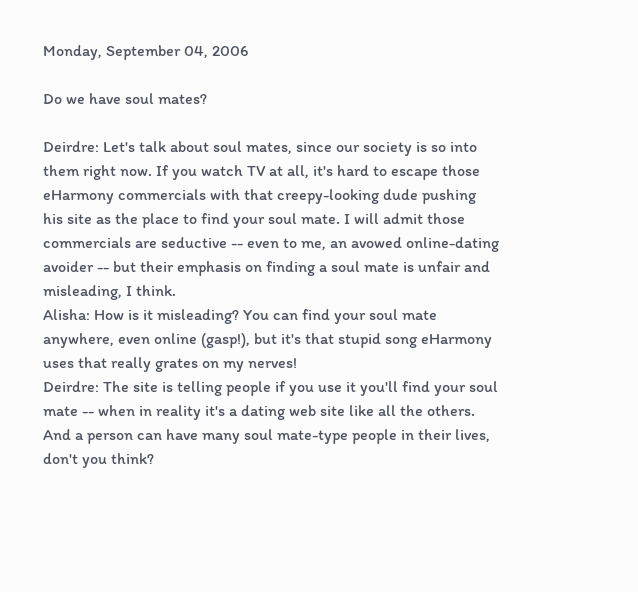Monday, September 04, 2006

Do we have soul mates?

Deirdre: Let's talk about soul mates, since our society is so into them right now. If you watch TV at all, it's hard to escape those eHarmony commercials with that creepy-looking dude pushing his site as the place to find your soul mate. I will admit those commercials are seductive -- even to me, an avowed online-dating avoider -- but their emphasis on finding a soul mate is unfair and misleading, I think.
Alisha: How is it misleading? You can find your soul mate anywhere, even online (gasp!), but it's that stupid song eHarmony uses that really grates on my nerves!
Deirdre: The site is telling people if you use it you'll find your soul mate -- when in reality it's a dating web site like all the others. And a person can have many soul mate-type people in their lives, don't you think?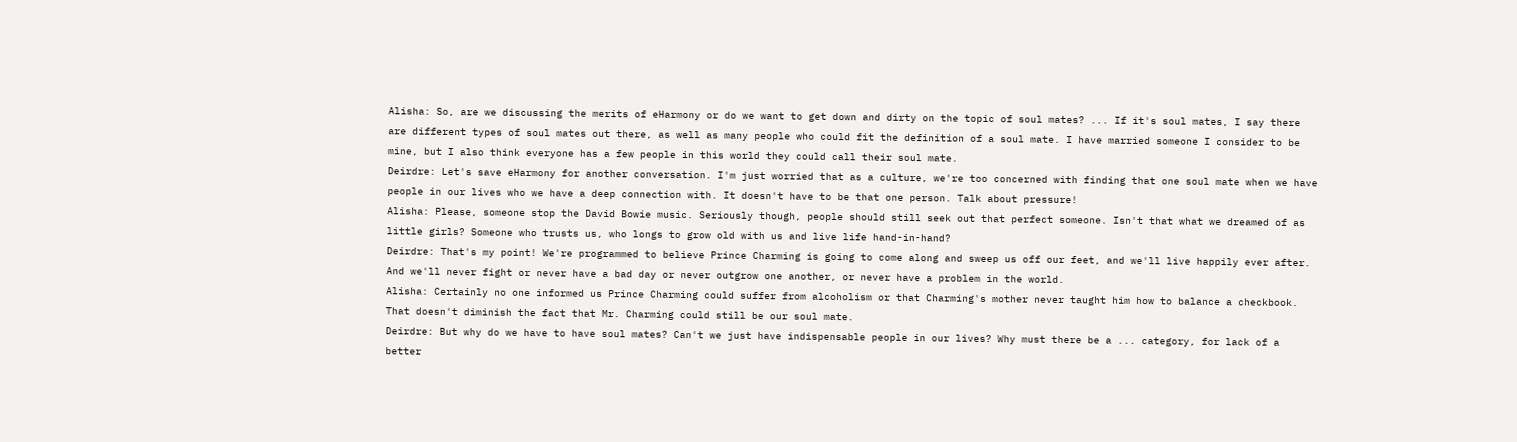Alisha: So, are we discussing the merits of eHarmony or do we want to get down and dirty on the topic of soul mates? ... If it's soul mates, I say there are different types of soul mates out there, as well as many people who could fit the definition of a soul mate. I have married someone I consider to be mine, but I also think everyone has a few people in this world they could call their soul mate.
Deirdre: Let's save eHarmony for another conversation. I'm just worried that as a culture, we're too concerned with finding that one soul mate when we have people in our lives who we have a deep connection with. It doesn't have to be that one person. Talk about pressure!
Alisha: Please, someone stop the David Bowie music. Seriously though, people should still seek out that perfect someone. Isn't that what we dreamed of as little girls? Someone who trusts us, who longs to grow old with us and live life hand-in-hand?
Deirdre: That's my point! We're programmed to believe Prince Charming is going to come along and sweep us off our feet, and we'll live happily ever after. And we'll never fight or never have a bad day or never outgrow one another, or never have a problem in the world.
Alisha: Certainly no one informed us Prince Charming could suffer from alcoholism or that Charming's mother never taught him how to balance a checkbook. That doesn't diminish the fact that Mr. Charming could still be our soul mate.
Deirdre: But why do we have to have soul mates? Can't we just have indispensable people in our lives? Why must there be a ... category, for lack of a better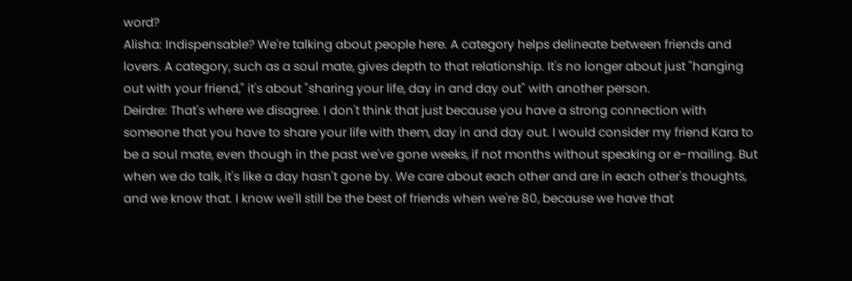word?
Alisha: Indispensable? We're talking about people here. A category helps delineate between friends and lovers. A category, such as a soul mate, gives depth to that relationship. It's no longer about just "hanging out with your friend," it's about "sharing your life, day in and day out" with another person.
Deirdre: That's where we disagree. I don't think that just because you have a strong connection with someone that you have to share your life with them, day in and day out. I would consider my friend Kara to be a soul mate, even though in the past we've gone weeks, if not months without speaking or e-mailing. But when we do talk, it's like a day hasn't gone by. We care about each other and are in each other's thoughts, and we know that. I know we'll still be the best of friends when we're 80, because we have that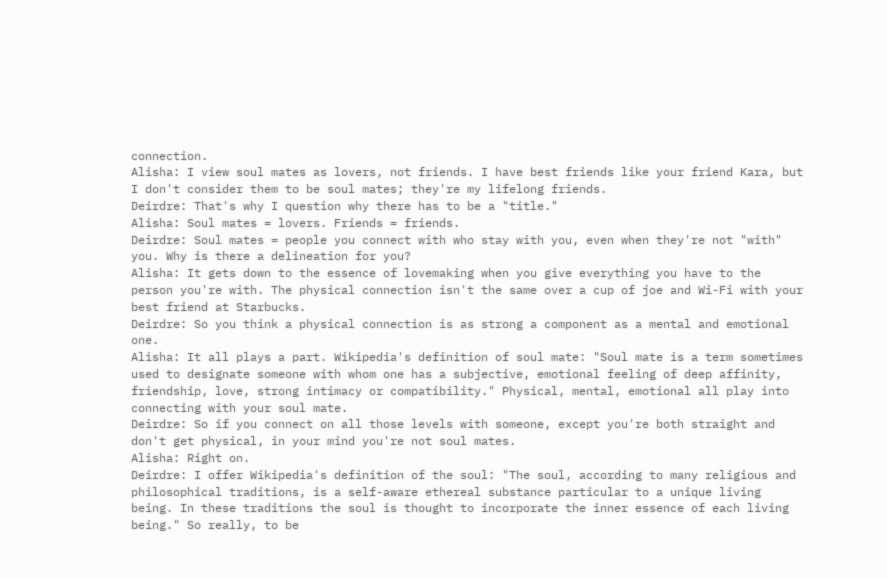connection.
Alisha: I view soul mates as lovers, not friends. I have best friends like your friend Kara, but I don't consider them to be soul mates; they're my lifelong friends.
Deirdre: That's why I question why there has to be a "title."
Alisha: Soul mates = lovers. Friends = friends.
Deirdre: Soul mates = people you connect with who stay with you, even when they're not "with" you. Why is there a delineation for you?
Alisha: It gets down to the essence of lovemaking when you give everything you have to the person you're with. The physical connection isn't the same over a cup of joe and Wi-Fi with your best friend at Starbucks.
Deirdre: So you think a physical connection is as strong a component as a mental and emotional one.
Alisha: It all plays a part. Wikipedia's definition of soul mate: "Soul mate is a term sometimes used to designate someone with whom one has a subjective, emotional feeling of deep affinity, friendship, love, strong intimacy or compatibility." Physical, mental, emotional all play into connecting with your soul mate.
Deirdre: So if you connect on all those levels with someone, except you're both straight and don't get physical, in your mind you're not soul mates.
Alisha: Right on.
Deirdre: I offer Wikipedia's definition of the soul: "The soul, according to many religious and philosophical traditions, is a self-aware ethereal substance particular to a unique living being. In these traditions the soul is thought to incorporate the inner essence of each living being." So really, to be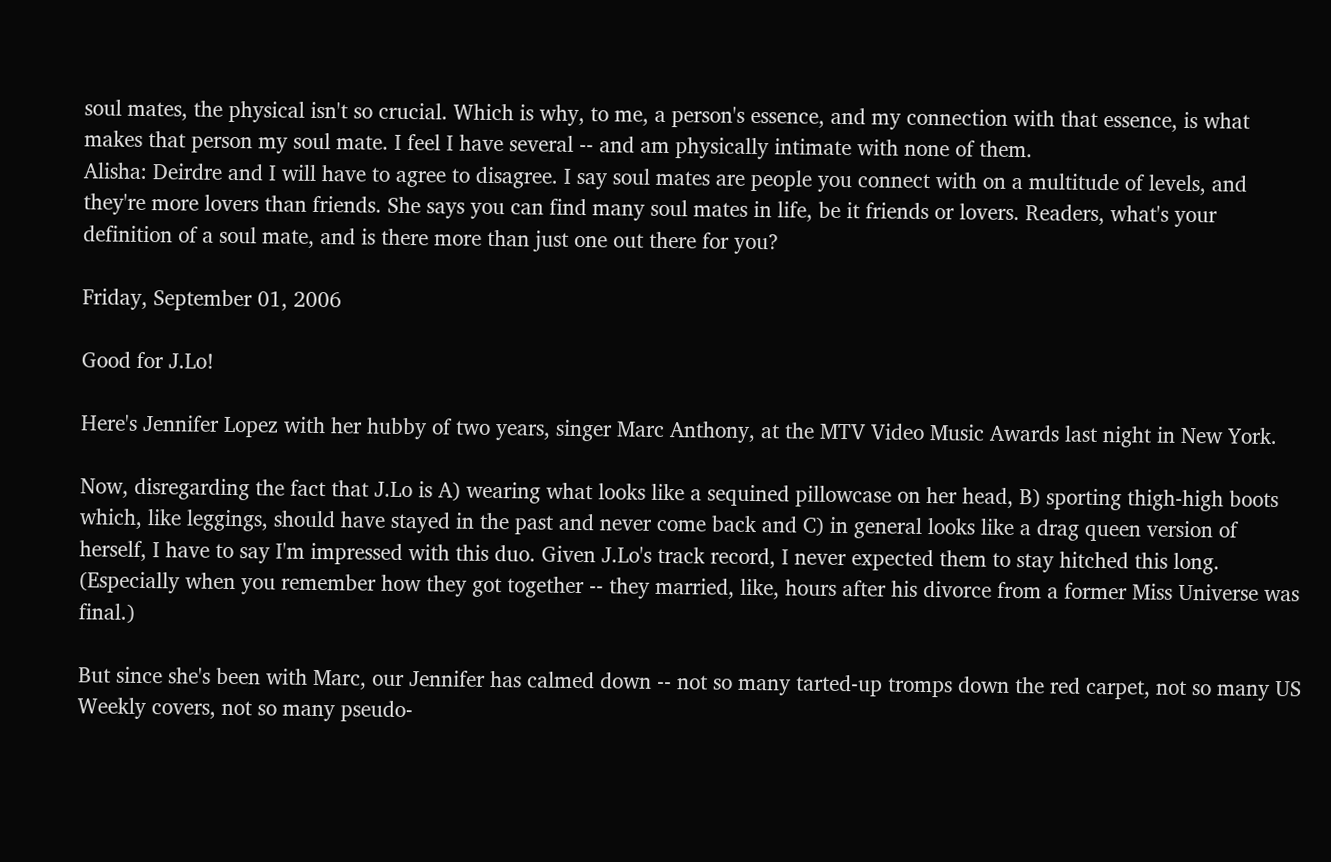soul mates, the physical isn't so crucial. Which is why, to me, a person's essence, and my connection with that essence, is what makes that person my soul mate. I feel I have several -- and am physically intimate with none of them.
Alisha: Deirdre and I will have to agree to disagree. I say soul mates are people you connect with on a multitude of levels, and they're more lovers than friends. She says you can find many soul mates in life, be it friends or lovers. Readers, what's your definition of a soul mate, and is there more than just one out there for you?

Friday, September 01, 2006

Good for J.Lo!

Here's Jennifer Lopez with her hubby of two years, singer Marc Anthony, at the MTV Video Music Awards last night in New York.

Now, disregarding the fact that J.Lo is A) wearing what looks like a sequined pillowcase on her head, B) sporting thigh-high boots which, like leggings, should have stayed in the past and never come back and C) in general looks like a drag queen version of herself, I have to say I'm impressed with this duo. Given J.Lo's track record, I never expected them to stay hitched this long. (Especially when you remember how they got together -- they married, like, hours after his divorce from a former Miss Universe was final.)

But since she's been with Marc, our Jennifer has calmed down -- not so many tarted-up tromps down the red carpet, not so many US Weekly covers, not so many pseudo-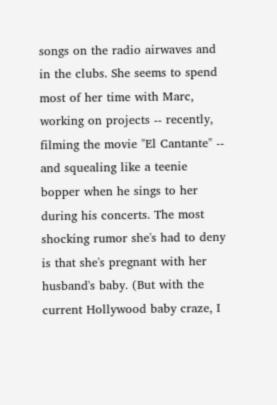songs on the radio airwaves and in the clubs. She seems to spend most of her time with Marc, working on projects -- recently, filming the movie "El Cantante" -- and squealing like a teenie bopper when he sings to her during his concerts. The most shocking rumor she's had to deny is that she's pregnant with her husband's baby. (But with the current Hollywood baby craze, I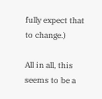fully expect that to change.)

All in all, this seems to be a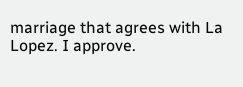marriage that agrees with La Lopez. I approve.